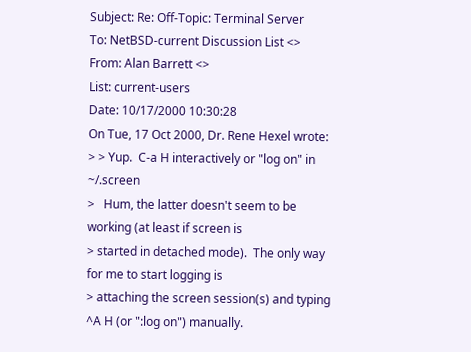Subject: Re: Off-Topic: Terminal Server
To: NetBSD-current Discussion List <>
From: Alan Barrett <>
List: current-users
Date: 10/17/2000 10:30:28
On Tue, 17 Oct 2000, Dr. Rene Hexel wrote:
> > Yup.  C-a H interactively or "log on" in ~/.screen
>   Hum, the latter doesn't seem to be working (at least if screen is
> started in detached mode).  The only way for me to start logging is
> attaching the screen session(s) and typing ^A H (or ":log on") manually.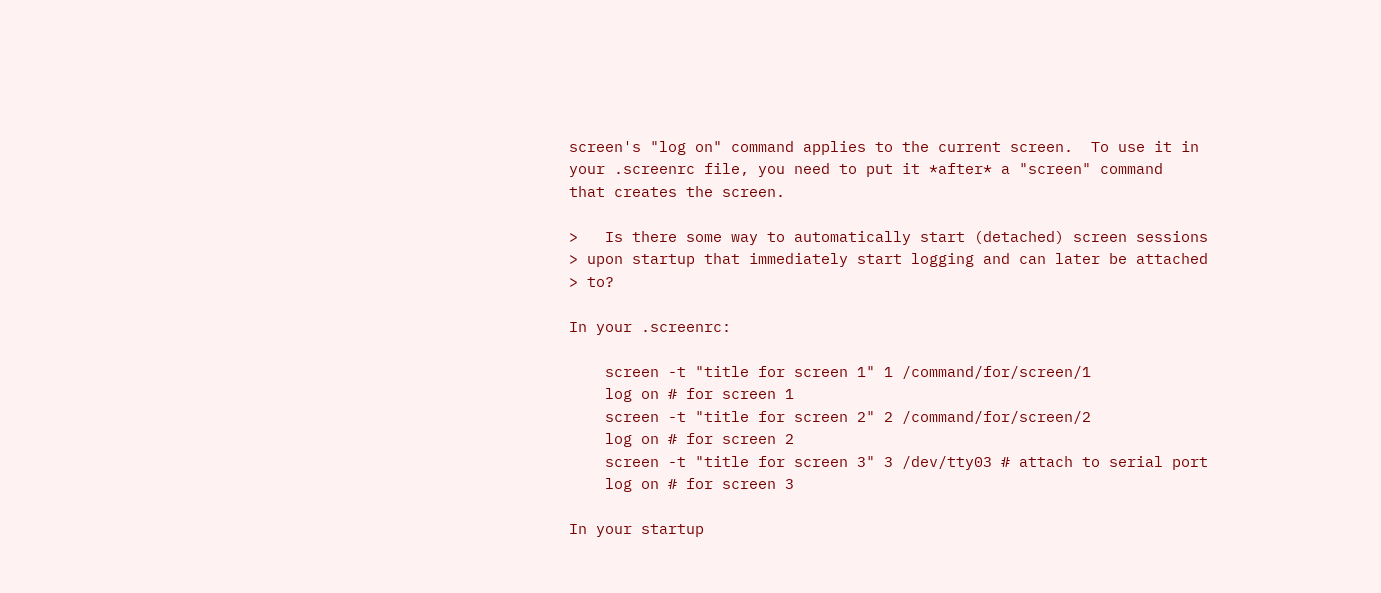screen's "log on" command applies to the current screen.  To use it in
your .screenrc file, you need to put it *after* a "screen" command
that creates the screen.

>   Is there some way to automatically start (detached) screen sessions
> upon startup that immediately start logging and can later be attached
> to?

In your .screenrc:

    screen -t "title for screen 1" 1 /command/for/screen/1
    log on # for screen 1
    screen -t "title for screen 2" 2 /command/for/screen/2
    log on # for screen 2
    screen -t "title for screen 3" 3 /dev/tty03 # attach to serial port
    log on # for screen 3

In your startup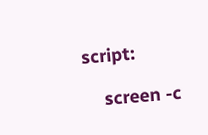script:

    screen -c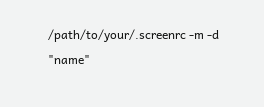/path/to/your/.screenrc -m -d "name"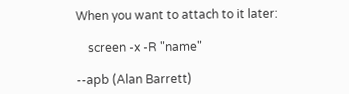When you want to attach to it later:

    screen -x -R "name"

--apb (Alan Barrett)